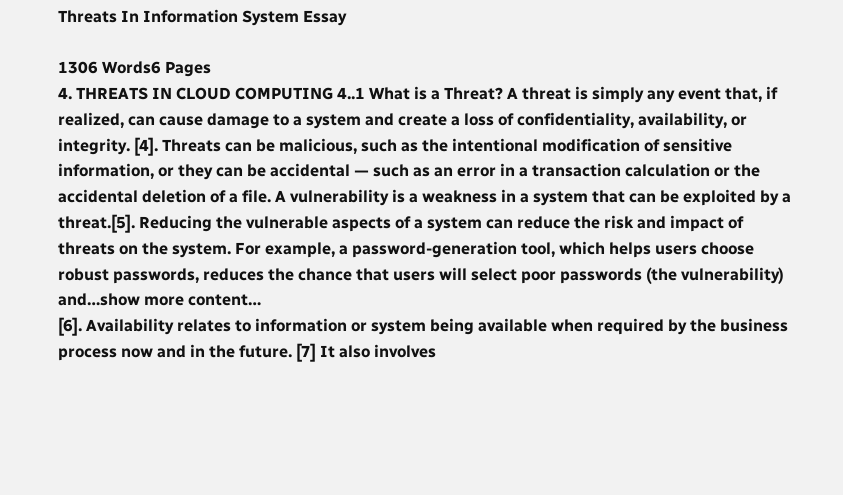Threats In Information System Essay

1306 Words6 Pages
4. THREATS IN CLOUD COMPUTING 4..1 What is a Threat? A threat is simply any event that, if realized, can cause damage to a system and create a loss of confidentiality, availability, or integrity. [4]. Threats can be malicious, such as the intentional modification of sensitive information, or they can be accidental — such as an error in a transaction calculation or the accidental deletion of a file. A vulnerability is a weakness in a system that can be exploited by a threat.[5]. Reducing the vulnerable aspects of a system can reduce the risk and impact of threats on the system. For example, a password-generation tool, which helps users choose robust passwords, reduces the chance that users will select poor passwords (the vulnerability) and…show more content…
[6]. Availability relates to information or system being available when required by the business process now and in the future. [7] It also involves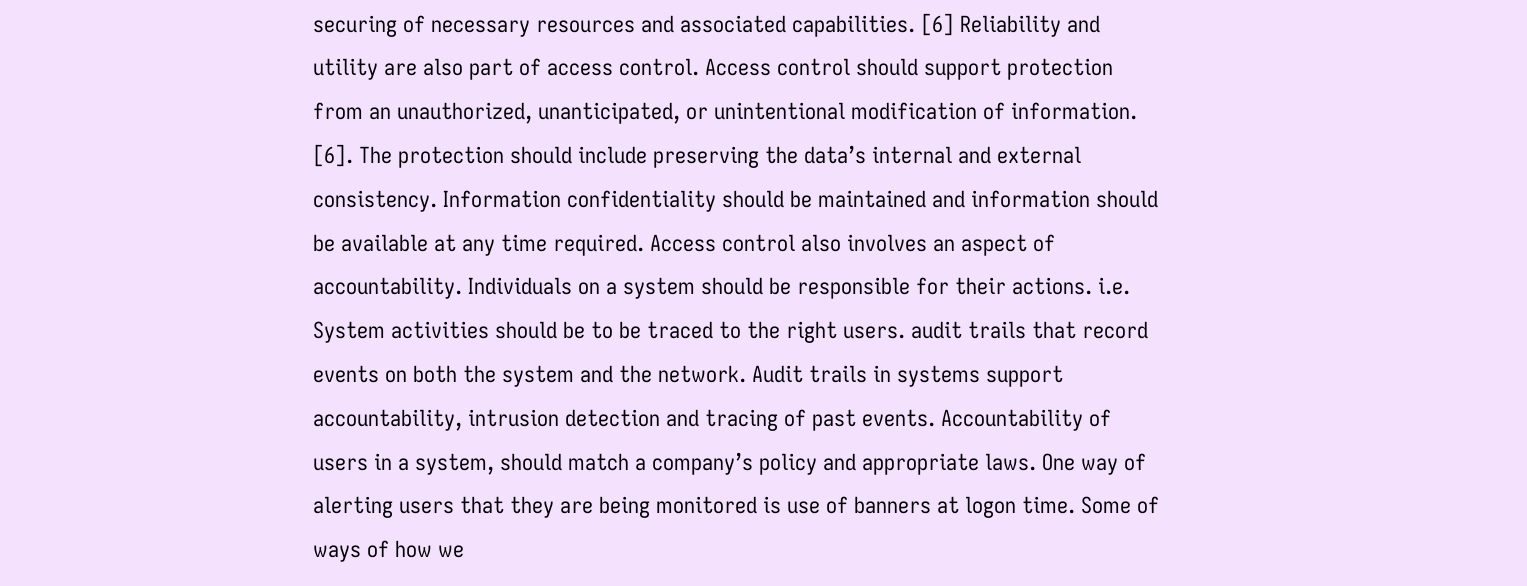securing of necessary resources and associated capabilities. [6] Reliability and utility are also part of access control. Access control should support protection from an unauthorized, unanticipated, or unintentional modification of information. [6]. The protection should include preserving the data’s internal and external consistency. Information confidentiality should be maintained and information should be available at any time required. Access control also involves an aspect of accountability. Individuals on a system should be responsible for their actions. i.e. System activities should be to be traced to the right users. audit trails that record events on both the system and the network. Audit trails in systems support accountability, intrusion detection and tracing of past events. Accountability of users in a system, should match a company’s policy and appropriate laws. One way of alerting users that they are being monitored is use of banners at logon time. Some of ways of how we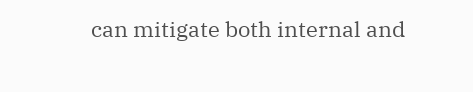can mitigate both internal and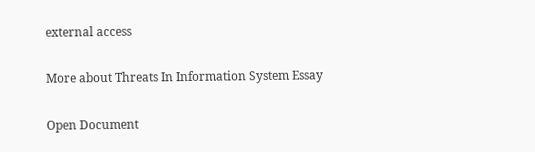external access

More about Threats In Information System Essay

Open Document